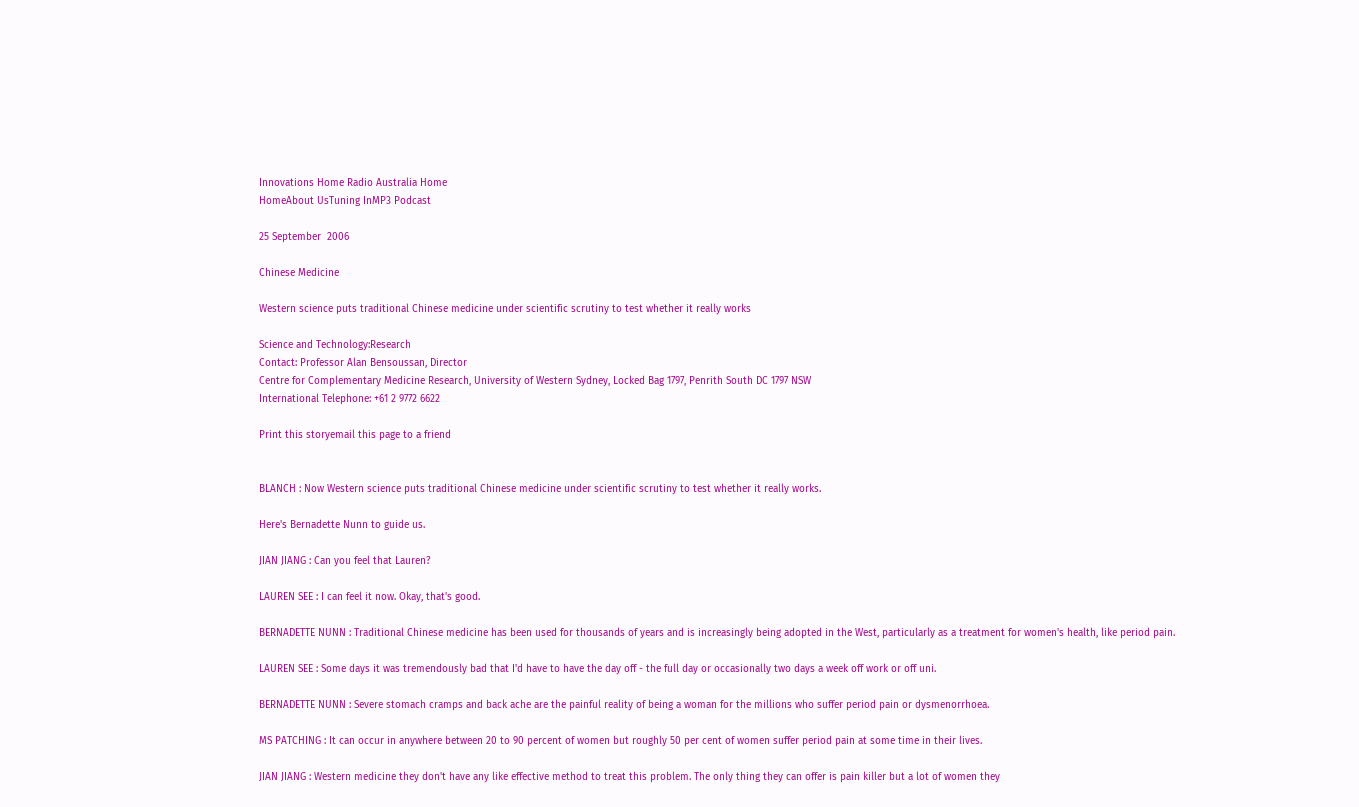Innovations Home Radio Australia Home
HomeAbout UsTuning InMP3 Podcast

25 September  2006

Chinese Medicine

Western science puts traditional Chinese medicine under scientific scrutiny to test whether it really works

Science and Technology:Research
Contact: Professor Alan Bensoussan, Director
Centre for Complementary Medicine Research, University of Western Sydney, Locked Bag 1797, Penrith South DC 1797 NSW
International Telephone: +61 2 9772 6622

Print this storyemail this page to a friend


BLANCH : Now Western science puts traditional Chinese medicine under scientific scrutiny to test whether it really works.

Here's Bernadette Nunn to guide us.

JIAN JIANG : Can you feel that Lauren?

LAUREN SEE : I can feel it now. Okay, that's good.

BERNADETTE NUNN : Traditional Chinese medicine has been used for thousands of years and is increasingly being adopted in the West, particularly as a treatment for women's health, like period pain.

LAUREN SEE : Some days it was tremendously bad that I'd have to have the day off - the full day or occasionally two days a week off work or off uni.

BERNADETTE NUNN : Severe stomach cramps and back ache are the painful reality of being a woman for the millions who suffer period pain or dysmenorrhoea.

MS PATCHING : It can occur in anywhere between 20 to 90 percent of women but roughly 50 per cent of women suffer period pain at some time in their lives.

JIAN JIANG : Western medicine they don't have any like effective method to treat this problem. The only thing they can offer is pain killer but a lot of women they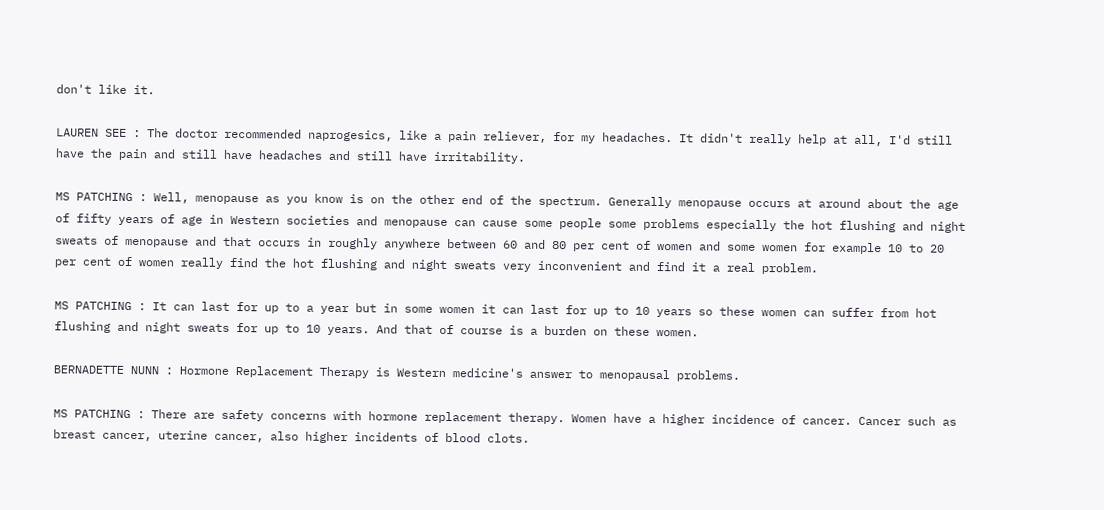don't like it.

LAUREN SEE : The doctor recommended naprogesics, like a pain reliever, for my headaches. It didn't really help at all, I'd still have the pain and still have headaches and still have irritability.

MS PATCHING : Well, menopause as you know is on the other end of the spectrum. Generally menopause occurs at around about the age of fifty years of age in Western societies and menopause can cause some people some problems especially the hot flushing and night sweats of menopause and that occurs in roughly anywhere between 60 and 80 per cent of women and some women for example 10 to 20 per cent of women really find the hot flushing and night sweats very inconvenient and find it a real problem.

MS PATCHING : It can last for up to a year but in some women it can last for up to 10 years so these women can suffer from hot flushing and night sweats for up to 10 years. And that of course is a burden on these women.

BERNADETTE NUNN : Hormone Replacement Therapy is Western medicine's answer to menopausal problems.

MS PATCHING : There are safety concerns with hormone replacement therapy. Women have a higher incidence of cancer. Cancer such as breast cancer, uterine cancer, also higher incidents of blood clots.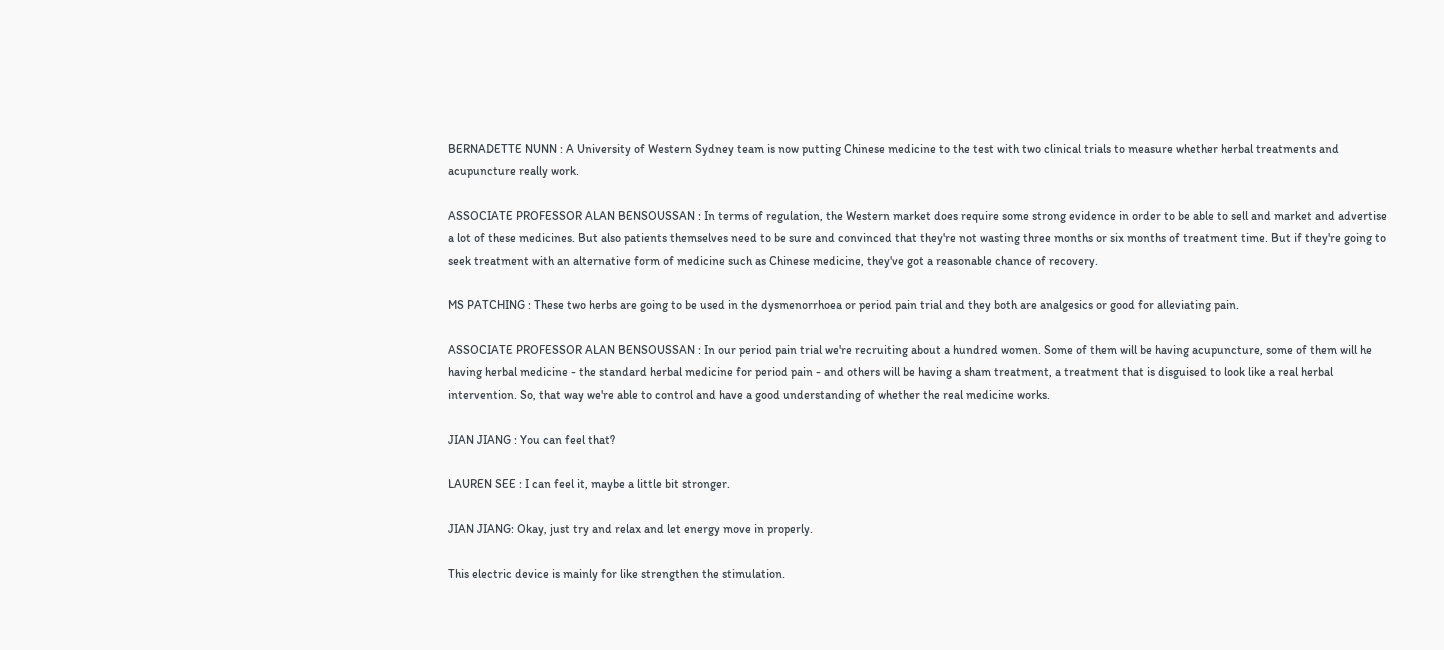BERNADETTE NUNN : A University of Western Sydney team is now putting Chinese medicine to the test with two clinical trials to measure whether herbal treatments and acupuncture really work.

ASSOCIATE PROFESSOR ALAN BENSOUSSAN : In terms of regulation, the Western market does require some strong evidence in order to be able to sell and market and advertise a lot of these medicines. But also patients themselves need to be sure and convinced that they're not wasting three months or six months of treatment time. But if they're going to seek treatment with an alternative form of medicine such as Chinese medicine, they've got a reasonable chance of recovery.

MS PATCHING : These two herbs are going to be used in the dysmenorrhoea or period pain trial and they both are analgesics or good for alleviating pain.

ASSOCIATE PROFESSOR ALAN BENSOUSSAN : In our period pain trial we're recruiting about a hundred women. Some of them will be having acupuncture, some of them will he having herbal medicine - the standard herbal medicine for period pain - and others will be having a sham treatment, a treatment that is disguised to look like a real herbal intervention. So, that way we're able to control and have a good understanding of whether the real medicine works.

JIAN JIANG : You can feel that?

LAUREN SEE : I can feel it, maybe a little bit stronger.

JIAN JIANG: Okay, just try and relax and let energy move in properly.

This electric device is mainly for like strengthen the stimulation.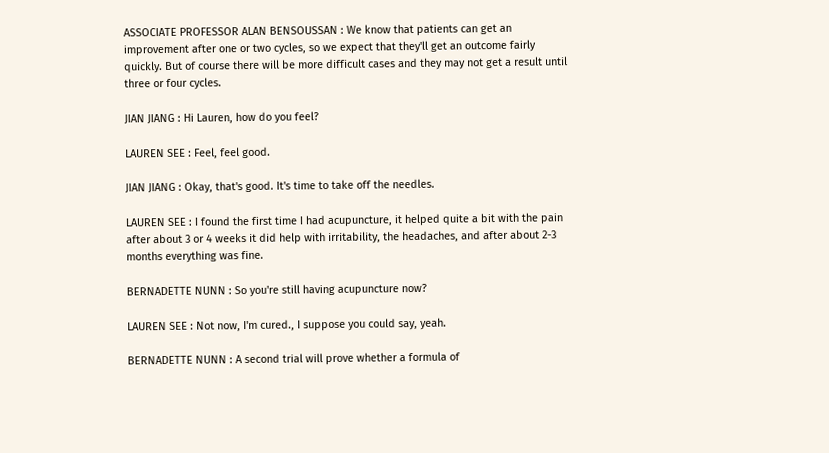ASSOCIATE PROFESSOR ALAN BENSOUSSAN : We know that patients can get an improvement after one or two cycles, so we expect that they'll get an outcome fairly quickly. But of course there will be more difficult cases and they may not get a result until three or four cycles.

JIAN JIANG : Hi Lauren, how do you feel?

LAUREN SEE : Feel, feel good.

JIAN JIANG : Okay, that's good. It's time to take off the needles.

LAUREN SEE : I found the first time I had acupuncture, it helped quite a bit with the pain after about 3 or 4 weeks it did help with irritability, the headaches, and after about 2-3 months everything was fine.

BERNADETTE NUNN : So you're still having acupuncture now?

LAUREN SEE : Not now, I'm cured., I suppose you could say, yeah.

BERNADETTE NUNN : A second trial will prove whether a formula of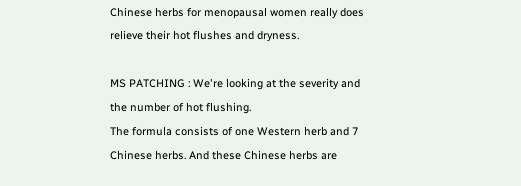Chinese herbs for menopausal women really does relieve their hot flushes and dryness.

MS PATCHING : We're looking at the severity and the number of hot flushing.
The formula consists of one Western herb and 7 Chinese herbs. And these Chinese herbs are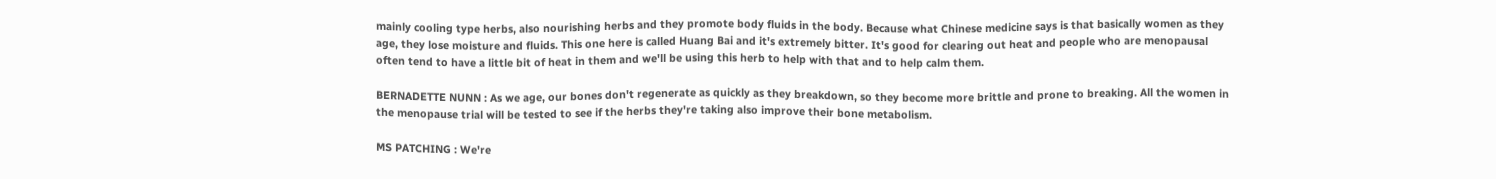mainly cooling type herbs, also nourishing herbs and they promote body fluids in the body. Because what Chinese medicine says is that basically women as they age, they lose moisture and fluids. This one here is called Huang Bai and it's extremely bitter. It's good for clearing out heat and people who are menopausal often tend to have a little bit of heat in them and we'll be using this herb to help with that and to help calm them.

BERNADETTE NUNN : As we age, our bones don't regenerate as quickly as they breakdown, so they become more brittle and prone to breaking. All the women in the menopause trial will be tested to see if the herbs they're taking also improve their bone metabolism.

MS PATCHING : We're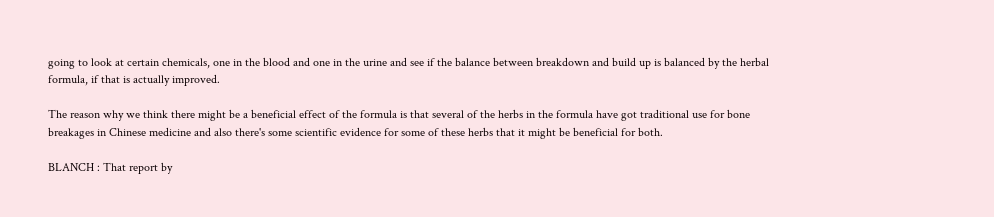going to look at certain chemicals, one in the blood and one in the urine and see if the balance between breakdown and build up is balanced by the herbal formula, if that is actually improved.

The reason why we think there might be a beneficial effect of the formula is that several of the herbs in the formula have got traditional use for bone breakages in Chinese medicine and also there's some scientific evidence for some of these herbs that it might be beneficial for both.

BLANCH : That report by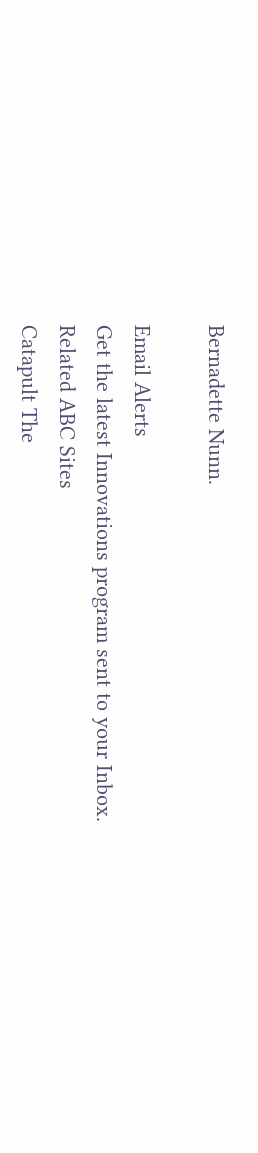Bernadette Nunn.

Email Alerts
Get the latest Innovations program sent to your Inbox.
Related ABC Sites
Catapult The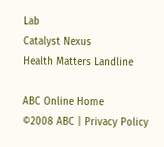Lab
Catalyst Nexus
Health Matters Landline

ABC Online Home
©2008 ABC | Privacy Policy